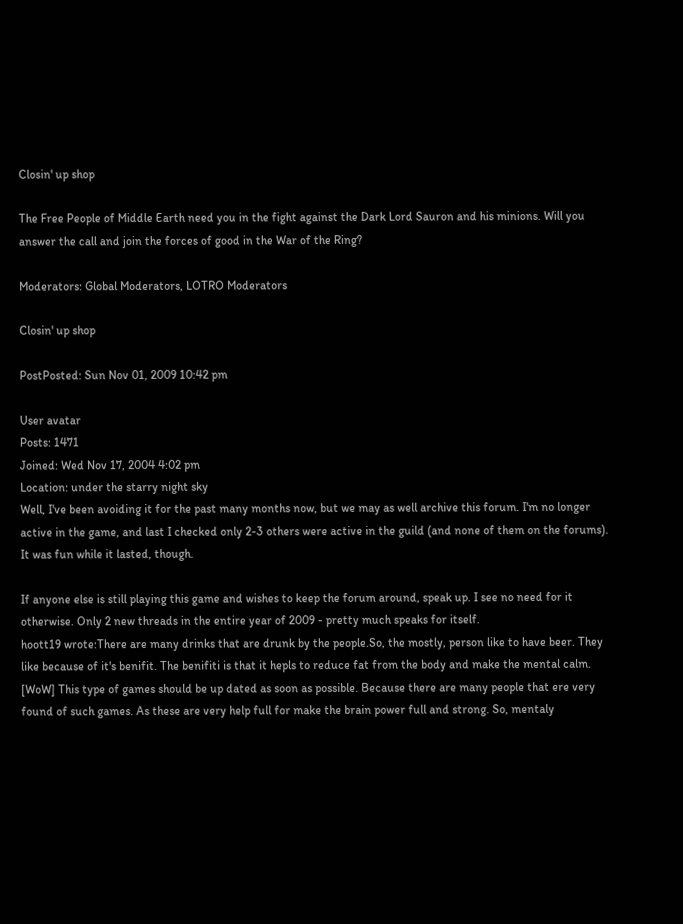Closin' up shop

The Free People of Middle Earth need you in the fight against the Dark Lord Sauron and his minions. Will you answer the call and join the forces of good in the War of the Ring?

Moderators: Global Moderators, LOTRO Moderators

Closin' up shop

PostPosted: Sun Nov 01, 2009 10:42 pm

User avatar
Posts: 1471
Joined: Wed Nov 17, 2004 4:02 pm
Location: under the starry night sky
Well, I've been avoiding it for the past many months now, but we may as well archive this forum. I'm no longer active in the game, and last I checked only 2-3 others were active in the guild (and none of them on the forums). It was fun while it lasted, though.

If anyone else is still playing this game and wishes to keep the forum around, speak up. I see no need for it otherwise. Only 2 new threads in the entire year of 2009 - pretty much speaks for itself.
hoott19 wrote:There are many drinks that are drunk by the people.So, the mostly, person like to have beer. They like because of it's benifit. The benifiti is that it hepls to reduce fat from the body and make the mental calm.
[WoW] This type of games should be up dated as soon as possible. Because there are many people that ere very found of such games. As these are very help full for make the brain power full and strong. So, mentaly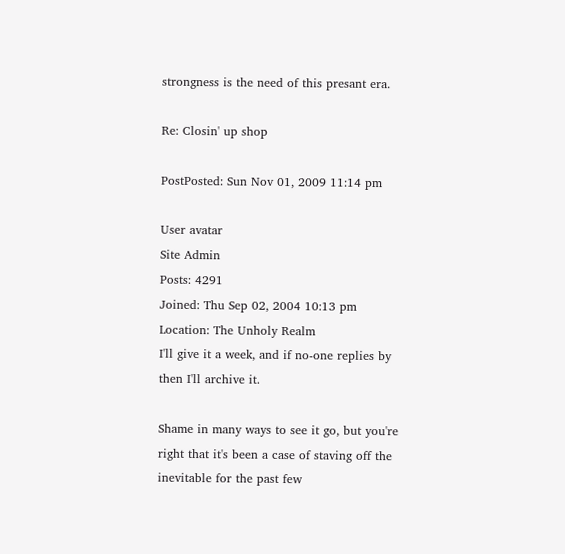strongness is the need of this presant era.

Re: Closin' up shop

PostPosted: Sun Nov 01, 2009 11:14 pm

User avatar
Site Admin
Posts: 4291
Joined: Thu Sep 02, 2004 10:13 pm
Location: The Unholy Realm
I'll give it a week, and if no-one replies by then I'll archive it.

Shame in many ways to see it go, but you're right that it's been a case of staving off the inevitable for the past few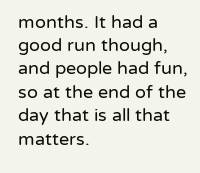months. It had a good run though, and people had fun, so at the end of the day that is all that matters.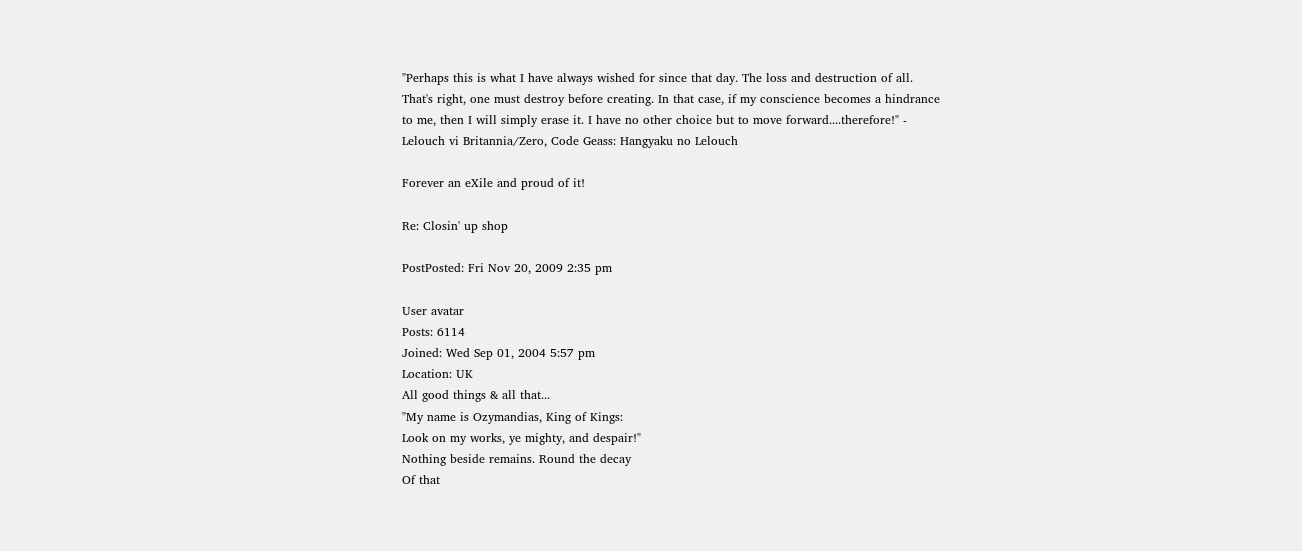"Perhaps this is what I have always wished for since that day. The loss and destruction of all. That's right, one must destroy before creating. In that case, if my conscience becomes a hindrance to me, then I will simply erase it. I have no other choice but to move forward....therefore!" - Lelouch vi Britannia/Zero, Code Geass: Hangyaku no Lelouch

Forever an eXile and proud of it!

Re: Closin' up shop

PostPosted: Fri Nov 20, 2009 2:35 pm

User avatar
Posts: 6114
Joined: Wed Sep 01, 2004 5:57 pm
Location: UK
All good things & all that...
"My name is Ozymandias, King of Kings:
Look on my works, ye mighty, and despair!"
Nothing beside remains. Round the decay
Of that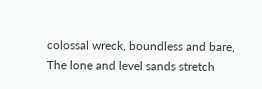colossal wreck, boundless and bare,
The lone and level sands stretch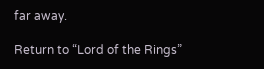far away.

Return to “Lord of the Rings”